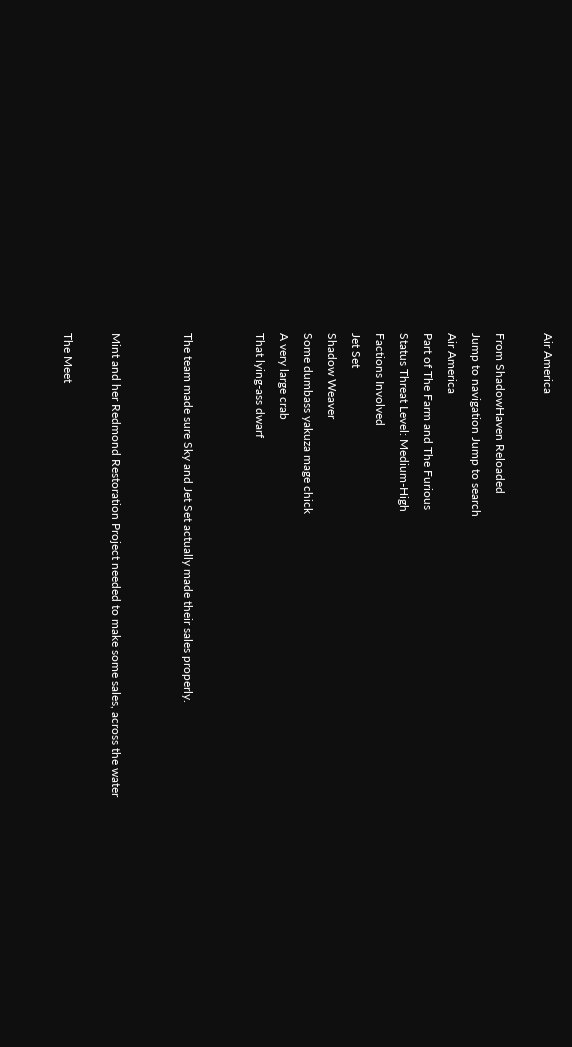Air America

From ShadowHaven Reloaded
Jump to navigation Jump to search
Air America
Part of The Farm and The Furious
Status Threat Level: Medium-High
Factions Involved
Jet Set
Shadow Weaver
Some dumbass yakuza mage chick
A very large crab
That lying-ass dwarf


The team made sure Sky and Jet Set actually made their sales properly.


Mint and her Redmond Restoration Project needed to make some sales, across the water

The Meet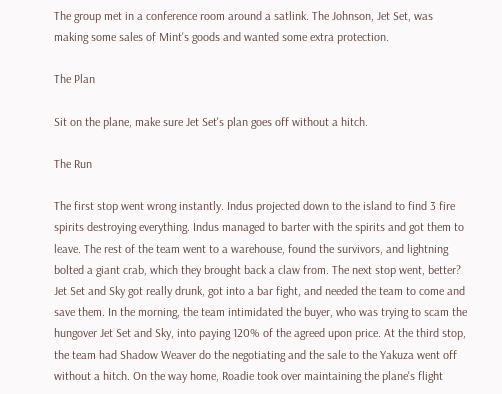The group met in a conference room around a satlink. The Johnson, Jet Set, was making some sales of Mint's goods and wanted some extra protection.

The Plan

Sit on the plane, make sure Jet Set's plan goes off without a hitch.

The Run

The first stop went wrong instantly. Indus projected down to the island to find 3 fire spirits destroying everything. Indus managed to barter with the spirits and got them to leave. The rest of the team went to a warehouse, found the survivors, and lightning bolted a giant crab, which they brought back a claw from. The next stop went, better? Jet Set and Sky got really drunk, got into a bar fight, and needed the team to come and save them. In the morning, the team intimidated the buyer, who was trying to scam the hungover Jet Set and Sky, into paying 120% of the agreed upon price. At the third stop, the team had Shadow Weaver do the negotiating and the sale to the Yakuza went off without a hitch. On the way home, Roadie took over maintaining the plane's flight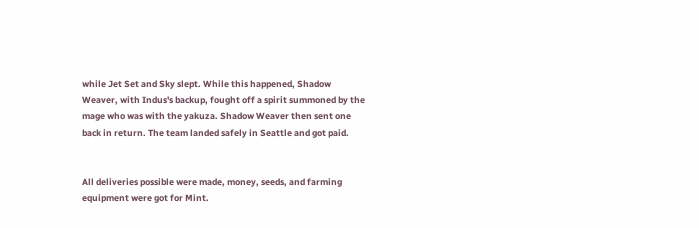while Jet Set and Sky slept. While this happened, Shadow Weaver, with Indus's backup, fought off a spirit summoned by the mage who was with the yakuza. Shadow Weaver then sent one back in return. The team landed safely in Seattle and got paid.


All deliveries possible were made, money, seeds, and farming equipment were got for Mint.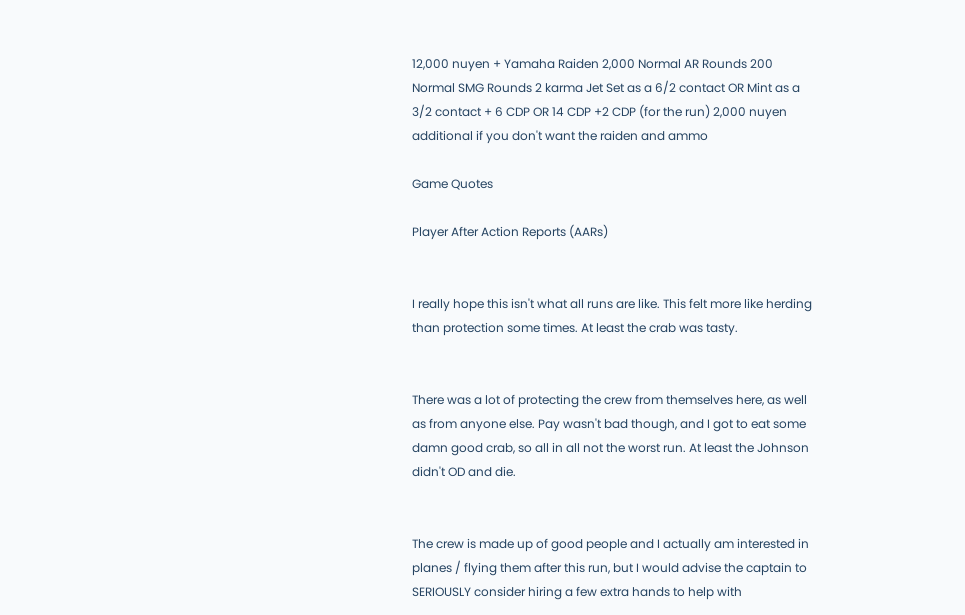12,000 nuyen + Yamaha Raiden 2,000 Normal AR Rounds 200 Normal SMG Rounds 2 karma Jet Set as a 6/2 contact OR Mint as a 3/2 contact + 6 CDP OR 14 CDP +2 CDP (for the run) 2,000 nuyen additional if you don't want the raiden and ammo

Game Quotes

Player After Action Reports (AARs)


I really hope this isn't what all runs are like. This felt more like herding than protection some times. At least the crab was tasty.


There was a lot of protecting the crew from themselves here, as well as from anyone else. Pay wasn't bad though, and I got to eat some damn good crab, so all in all not the worst run. At least the Johnson didn't OD and die.


The crew is made up of good people and I actually am interested in planes / flying them after this run, but I would advise the captain to SERIOUSLY consider hiring a few extra hands to help with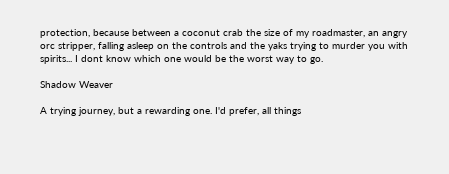protection, because between a coconut crab the size of my roadmaster, an angry orc stripper, falling asleep on the controls and the yaks trying to murder you with spirits... I dont know which one would be the worst way to go.

Shadow Weaver

A trying journey, but a rewarding one. I'd prefer, all things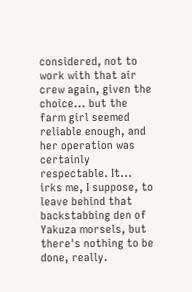considered, not to work with that air crew again, given the choice... but the farm girl seemed reliable enough, and her operation was certainly respectable. It... irks me, I suppose, to leave behind that backstabbing den of Yakuza morsels, but there's nothing to be done, really.